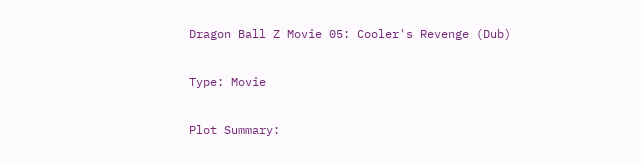Dragon Ball Z Movie 05: Cooler's Revenge (Dub)

Type: Movie

Plot Summary: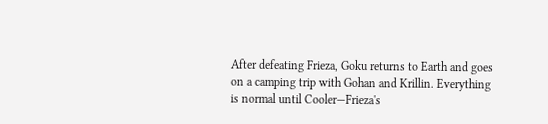After defeating Frieza, Goku returns to Earth and goes on a camping trip with Gohan and Krillin. Everything is normal until Cooler—Frieza's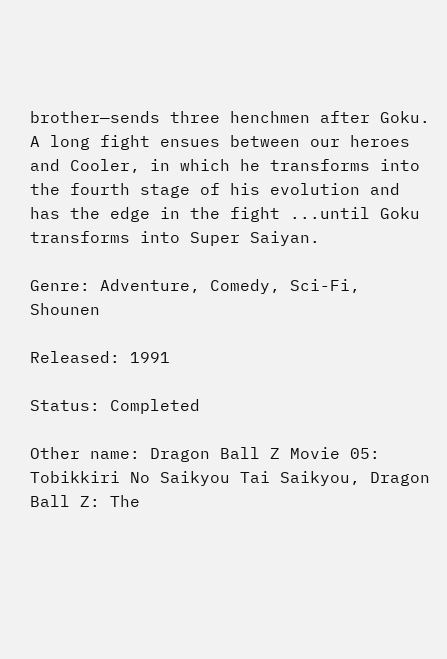brother—sends three henchmen after Goku. A long fight ensues between our heroes and Cooler, in which he transforms into the fourth stage of his evolution and has the edge in the fight ...until Goku transforms into Super Saiyan.

Genre: Adventure, Comedy, Sci-Fi, Shounen

Released: 1991

Status: Completed

Other name: Dragon Ball Z Movie 05: Tobikkiri No Saikyou Tai Saikyou, Dragon Ball Z: The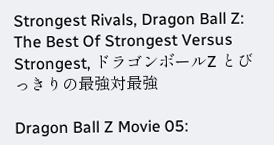Strongest Rivals, Dragon Ball Z: The Best Of Strongest Versus Strongest, ドラゴンボールZ とびっきりの最強対最強

Dragon Ball Z Movie 05: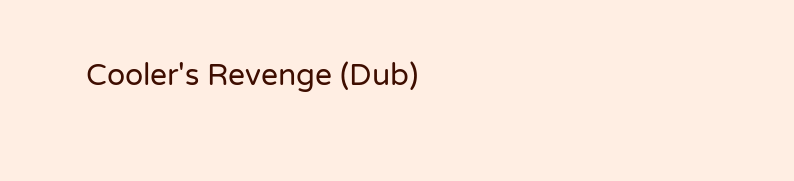Cooler's Revenge (Dub)